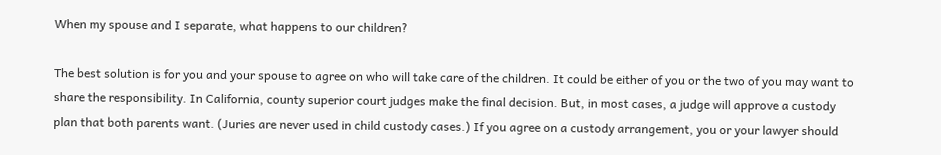When my spouse and I separate, what happens to our children?

The best solution is for you and your spouse to agree on who will take care of the children. It could be either of you or the two of you may want to share the responsibility. In California, county superior court judges make the final decision. But, in most cases, a judge will approve a custody plan that both parents want. (Juries are never used in child custody cases.) If you agree on a custody arrangement, you or your lawyer should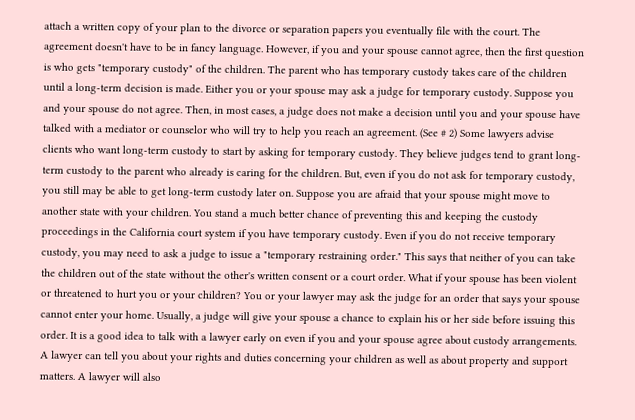attach a written copy of your plan to the divorce or separation papers you eventually file with the court. The agreement doesn't have to be in fancy language. However, if you and your spouse cannot agree, then the first question is who gets "temporary custody" of the children. The parent who has temporary custody takes care of the children until a long-term decision is made. Either you or your spouse may ask a judge for temporary custody. Suppose you and your spouse do not agree. Then, in most cases, a judge does not make a decision until you and your spouse have talked with a mediator or counselor who will try to help you reach an agreement. (See # 2) Some lawyers advise clients who want long-term custody to start by asking for temporary custody. They believe judges tend to grant long-term custody to the parent who already is caring for the children. But, even if you do not ask for temporary custody, you still may be able to get long-term custody later on. Suppose you are afraid that your spouse might move to another state with your children. You stand a much better chance of preventing this and keeping the custody proceedings in the California court system if you have temporary custody. Even if you do not receive temporary custody, you may need to ask a judge to issue a "temporary restraining order." This says that neither of you can take the children out of the state without the other's written consent or a court order. What if your spouse has been violent or threatened to hurt you or your children? You or your lawyer may ask the judge for an order that says your spouse cannot enter your home. Usually, a judge will give your spouse a chance to explain his or her side before issuing this order. It is a good idea to talk with a lawyer early on even if you and your spouse agree about custody arrangements. A lawyer can tell you about your rights and duties concerning your children as well as about property and support matters. A lawyer will also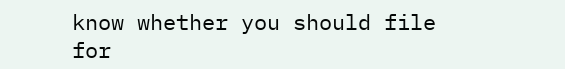know whether you should file for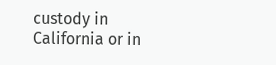custody in California or in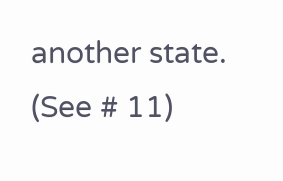another state. (See # 11)